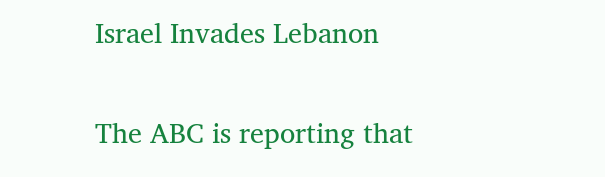Israel Invades Lebanon

The ABC is reporting that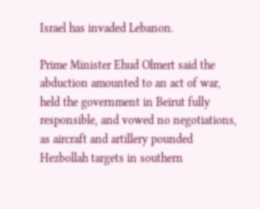Israel has invaded Lebanon.

Prime Minister Ehud Olmert said the abduction amounted to an act of war, held the government in Beirut fully responsible, and vowed no negotiations, as aircraft and artillery pounded Hezbollah targets in southern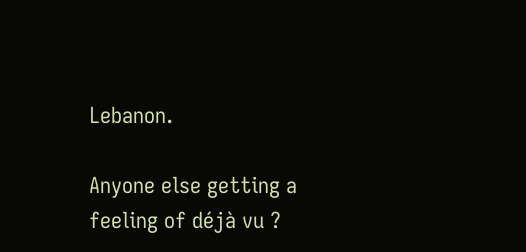Lebanon.

Anyone else getting a feeling of déjà vu ?